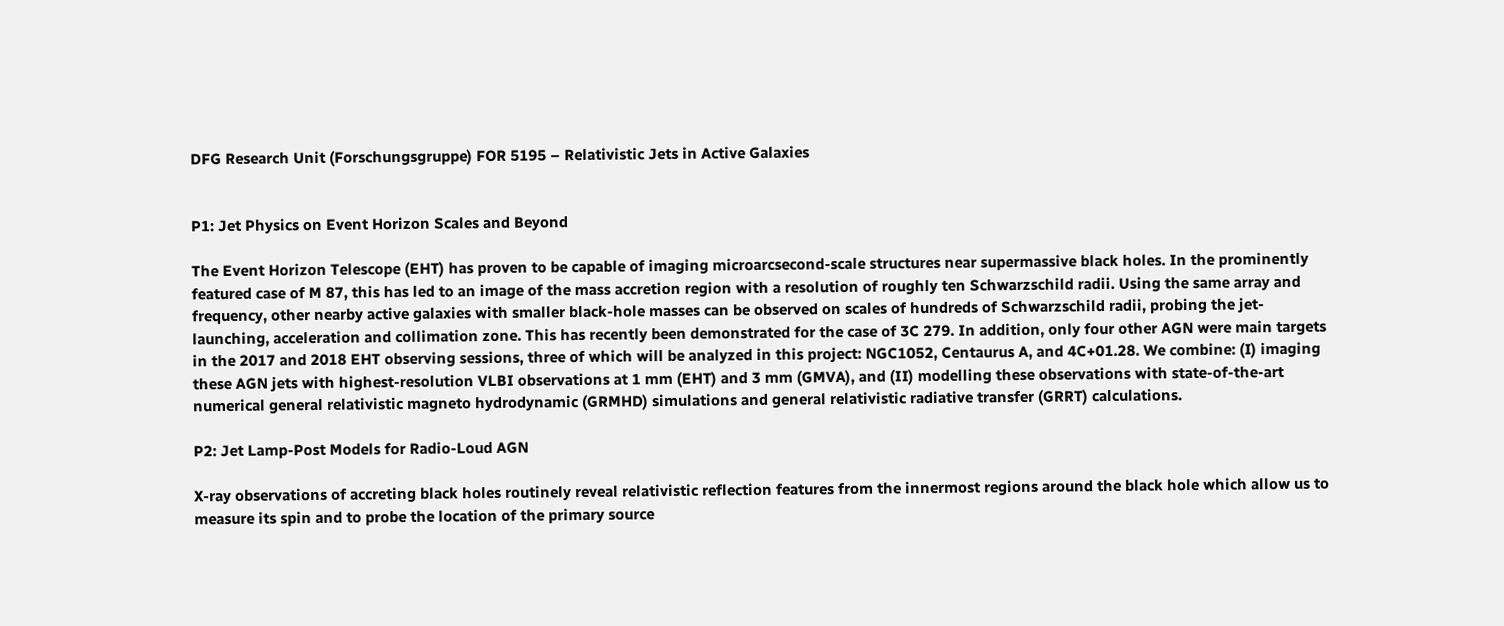DFG Research Unit (Forschungsgruppe) FOR 5195 – Relativistic Jets in Active Galaxies


P1: Jet Physics on Event Horizon Scales and Beyond

The Event Horizon Telescope (EHT) has proven to be capable of imaging microarcsecond-scale structures near supermassive black holes. In the prominently featured case of M 87, this has led to an image of the mass accretion region with a resolution of roughly ten Schwarzschild radii. Using the same array and frequency, other nearby active galaxies with smaller black-hole masses can be observed on scales of hundreds of Schwarzschild radii, probing the jet-launching, acceleration and collimation zone. This has recently been demonstrated for the case of 3C 279. In addition, only four other AGN were main targets in the 2017 and 2018 EHT observing sessions, three of which will be analyzed in this project: NGC1052, Centaurus A, and 4C+01.28. We combine: (I) imaging these AGN jets with highest-resolution VLBI observations at 1 mm (EHT) and 3 mm (GMVA), and (II) modelling these observations with state-of-the-art numerical general relativistic magneto hydrodynamic (GRMHD) simulations and general relativistic radiative transfer (GRRT) calculations.

P2: Jet Lamp-Post Models for Radio-Loud AGN

X-ray observations of accreting black holes routinely reveal relativistic reflection features from the innermost regions around the black hole which allow us to measure its spin and to probe the location of the primary source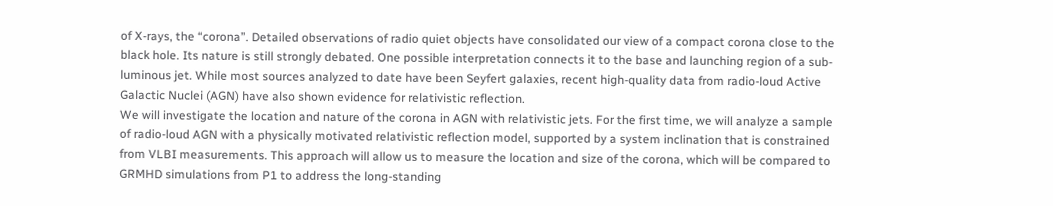of X-rays, the “corona”. Detailed observations of radio quiet objects have consolidated our view of a compact corona close to the black hole. Its nature is still strongly debated. One possible interpretation connects it to the base and launching region of a sub-luminous jet. While most sources analyzed to date have been Seyfert galaxies, recent high-quality data from radio-loud Active Galactic Nuclei (AGN) have also shown evidence for relativistic reflection.
We will investigate the location and nature of the corona in AGN with relativistic jets. For the first time, we will analyze a sample of radio-loud AGN with a physically motivated relativistic reflection model, supported by a system inclination that is constrained from VLBI measurements. This approach will allow us to measure the location and size of the corona, which will be compared to GRMHD simulations from P1 to address the long-standing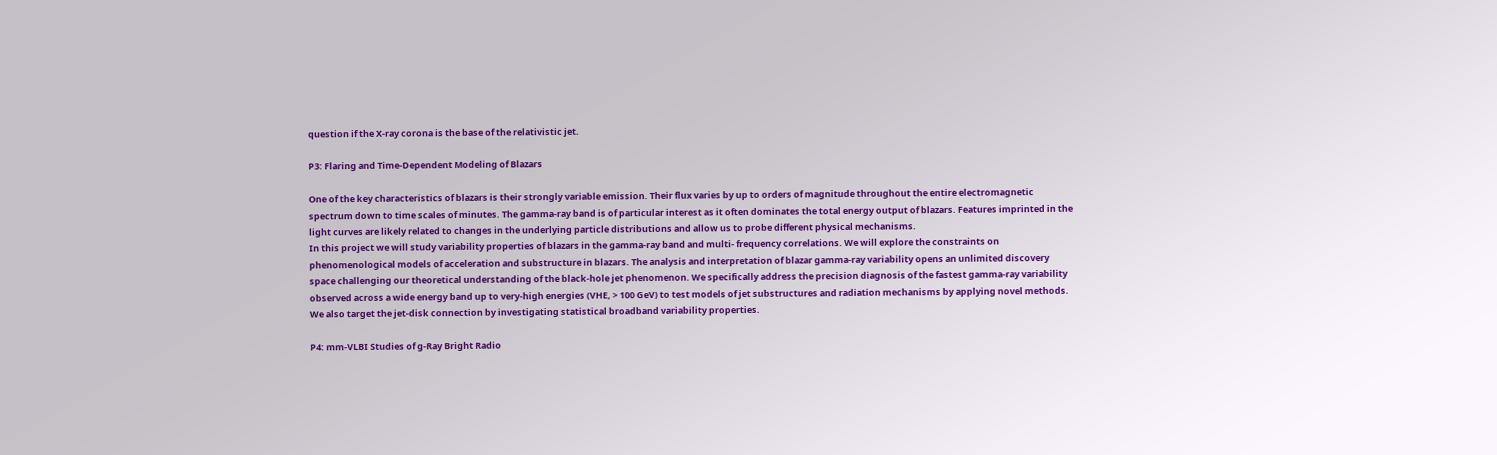question if the X-ray corona is the base of the relativistic jet.

P3: Flaring and Time-Dependent Modeling of Blazars

One of the key characteristics of blazars is their strongly variable emission. Their flux varies by up to orders of magnitude throughout the entire electromagnetic spectrum down to time scales of minutes. The gamma-ray band is of particular interest as it often dominates the total energy output of blazars. Features imprinted in the light curves are likely related to changes in the underlying particle distributions and allow us to probe different physical mechanisms.
In this project we will study variability properties of blazars in the gamma-ray band and multi- frequency correlations. We will explore the constraints on phenomenological models of acceleration and substructure in blazars. The analysis and interpretation of blazar gamma-ray variability opens an unlimited discovery space challenging our theoretical understanding of the black-hole jet phenomenon. We specifically address the precision diagnosis of the fastest gamma-ray variability observed across a wide energy band up to very-high energies (VHE, > 100 GeV) to test models of jet substructures and radiation mechanisms by applying novel methods. We also target the jet-disk connection by investigating statistical broadband variability properties.

P4: mm-VLBI Studies of g-Ray Bright Radio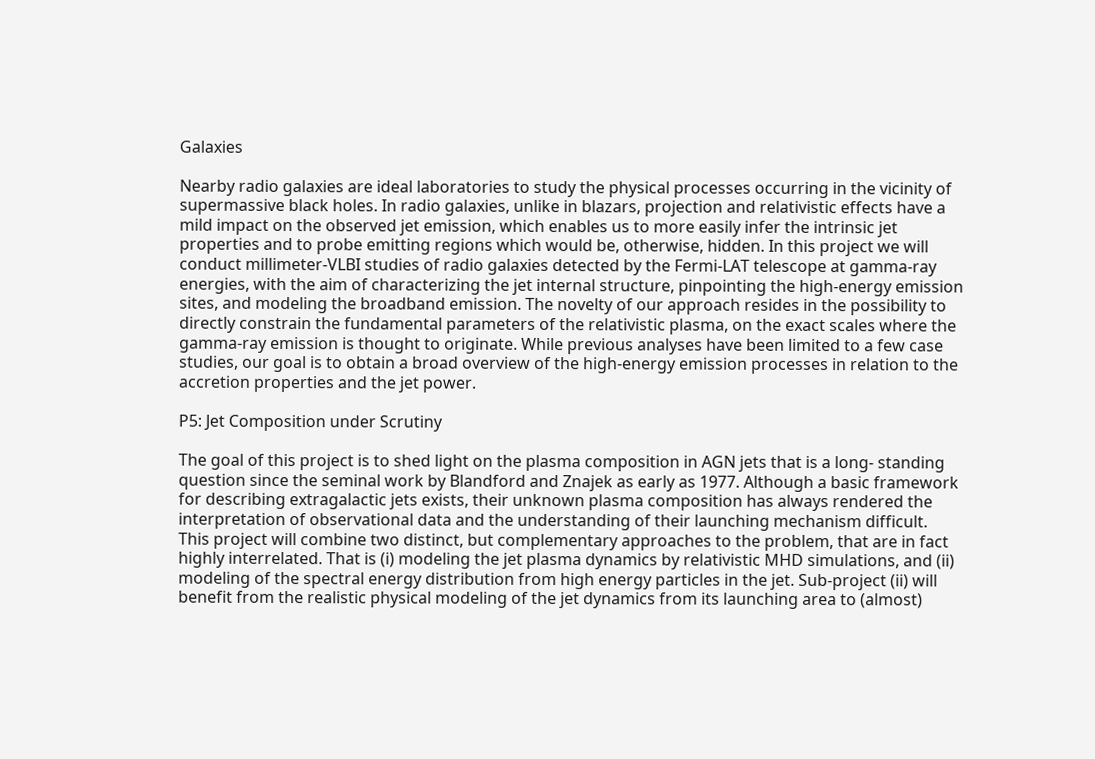Galaxies

Nearby radio galaxies are ideal laboratories to study the physical processes occurring in the vicinity of supermassive black holes. In radio galaxies, unlike in blazars, projection and relativistic effects have a mild impact on the observed jet emission, which enables us to more easily infer the intrinsic jet properties and to probe emitting regions which would be, otherwise, hidden. In this project we will conduct millimeter-VLBI studies of radio galaxies detected by the Fermi-LAT telescope at gamma-ray energies, with the aim of characterizing the jet internal structure, pinpointing the high-energy emission sites, and modeling the broadband emission. The novelty of our approach resides in the possibility to directly constrain the fundamental parameters of the relativistic plasma, on the exact scales where the gamma-ray emission is thought to originate. While previous analyses have been limited to a few case studies, our goal is to obtain a broad overview of the high-energy emission processes in relation to the accretion properties and the jet power.

P5: Jet Composition under Scrutiny

The goal of this project is to shed light on the plasma composition in AGN jets that is a long- standing question since the seminal work by Blandford and Znajek as early as 1977. Although a basic framework for describing extragalactic jets exists, their unknown plasma composition has always rendered the interpretation of observational data and the understanding of their launching mechanism difficult.
This project will combine two distinct, but complementary approaches to the problem, that are in fact highly interrelated. That is (i) modeling the jet plasma dynamics by relativistic MHD simulations, and (ii) modeling of the spectral energy distribution from high energy particles in the jet. Sub-project (ii) will benefit from the realistic physical modeling of the jet dynamics from its launching area to (almost)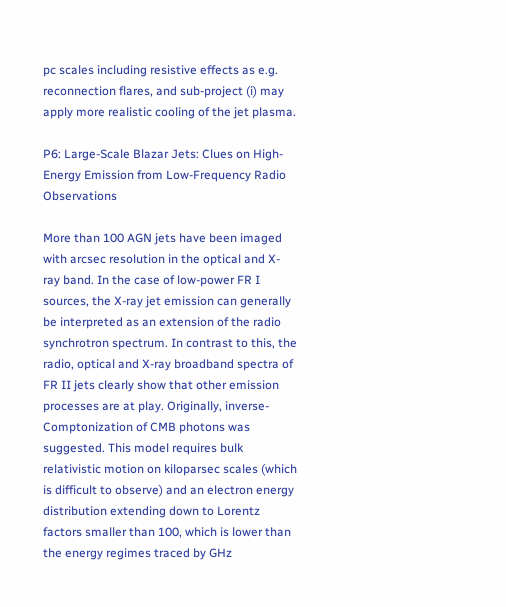pc scales including resistive effects as e.g. reconnection flares, and sub-project (i) may apply more realistic cooling of the jet plasma.

P6: Large-Scale Blazar Jets: Clues on High-Energy Emission from Low-Frequency Radio Observations

More than 100 AGN jets have been imaged with arcsec resolution in the optical and X- ray band. In the case of low-power FR I sources, the X-ray jet emission can generally be interpreted as an extension of the radio synchrotron spectrum. In contrast to this, the radio, optical and X-ray broadband spectra of FR II jets clearly show that other emission processes are at play. Originally, inverse-Comptonization of CMB photons was suggested. This model requires bulk relativistic motion on kiloparsec scales (which is difficult to observe) and an electron energy distribution extending down to Lorentz factors smaller than 100, which is lower than the energy regimes traced by GHz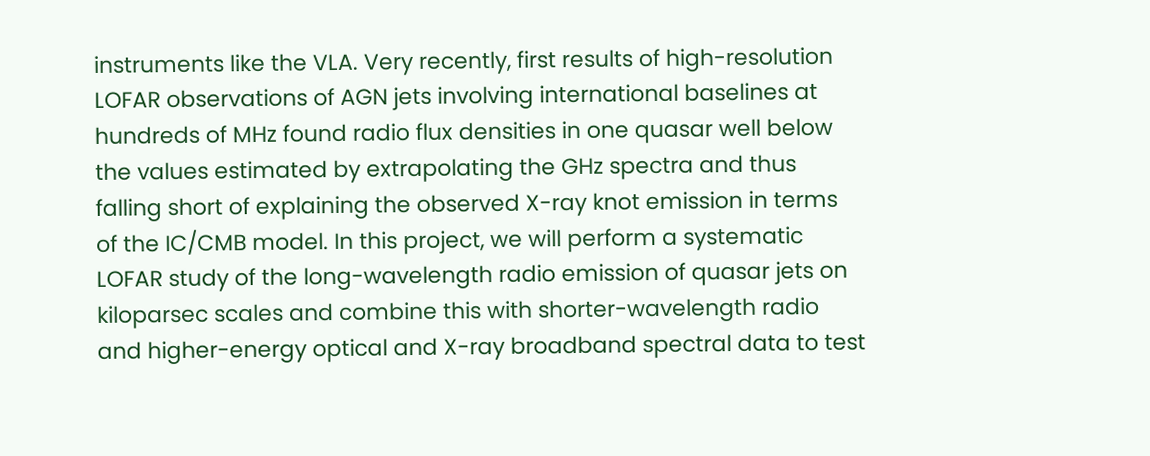instruments like the VLA. Very recently, first results of high-resolution LOFAR observations of AGN jets involving international baselines at hundreds of MHz found radio flux densities in one quasar well below the values estimated by extrapolating the GHz spectra and thus falling short of explaining the observed X-ray knot emission in terms of the IC/CMB model. In this project, we will perform a systematic LOFAR study of the long-wavelength radio emission of quasar jets on kiloparsec scales and combine this with shorter-wavelength radio and higher-energy optical and X-ray broadband spectral data to test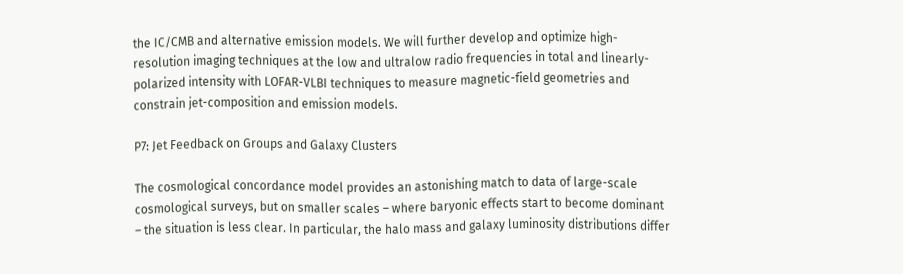the IC/CMB and alternative emission models. We will further develop and optimize high-resolution imaging techniques at the low and ultralow radio frequencies in total and linearly-polarized intensity with LOFAR-VLBI techniques to measure magnetic-field geometries and constrain jet-composition and emission models.

P7: Jet Feedback on Groups and Galaxy Clusters

The cosmological concordance model provides an astonishing match to data of large-scale cosmological surveys, but on smaller scales – where baryonic effects start to become dominant – the situation is less clear. In particular, the halo mass and galaxy luminosity distributions differ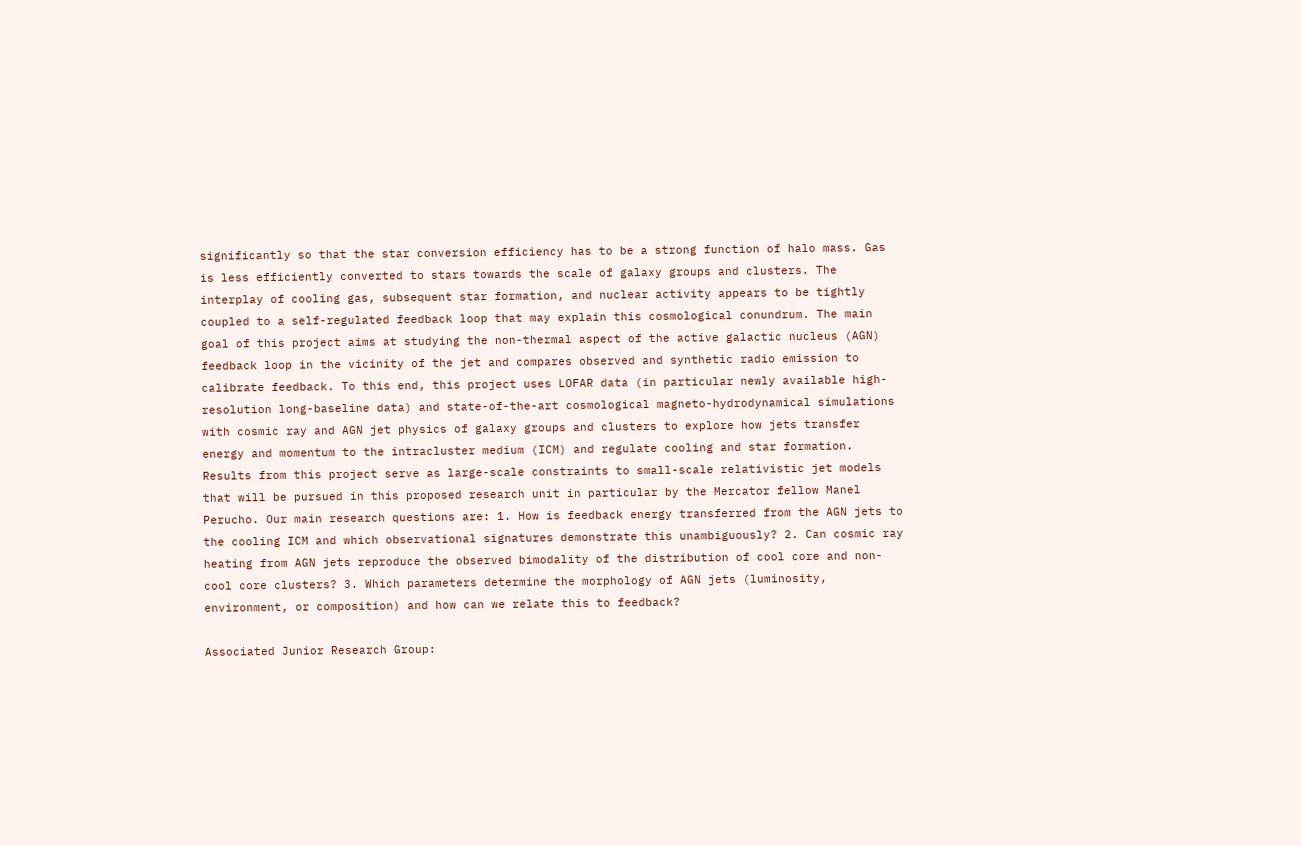significantly so that the star conversion efficiency has to be a strong function of halo mass. Gas is less efficiently converted to stars towards the scale of galaxy groups and clusters. The interplay of cooling gas, subsequent star formation, and nuclear activity appears to be tightly coupled to a self-regulated feedback loop that may explain this cosmological conundrum. The main goal of this project aims at studying the non-thermal aspect of the active galactic nucleus (AGN) feedback loop in the vicinity of the jet and compares observed and synthetic radio emission to calibrate feedback. To this end, this project uses LOFAR data (in particular newly available high-resolution long-baseline data) and state-of-the-art cosmological magneto-hydrodynamical simulations with cosmic ray and AGN jet physics of galaxy groups and clusters to explore how jets transfer energy and momentum to the intracluster medium (ICM) and regulate cooling and star formation. Results from this project serve as large-scale constraints to small-scale relativistic jet models that will be pursued in this proposed research unit in particular by the Mercator fellow Manel Perucho. Our main research questions are: 1. How is feedback energy transferred from the AGN jets to the cooling ICM and which observational signatures demonstrate this unambiguously? 2. Can cosmic ray heating from AGN jets reproduce the observed bimodality of the distribution of cool core and non-cool core clusters? 3. Which parameters determine the morphology of AGN jets (luminosity, environment, or composition) and how can we relate this to feedback?

Associated Junior Research Group: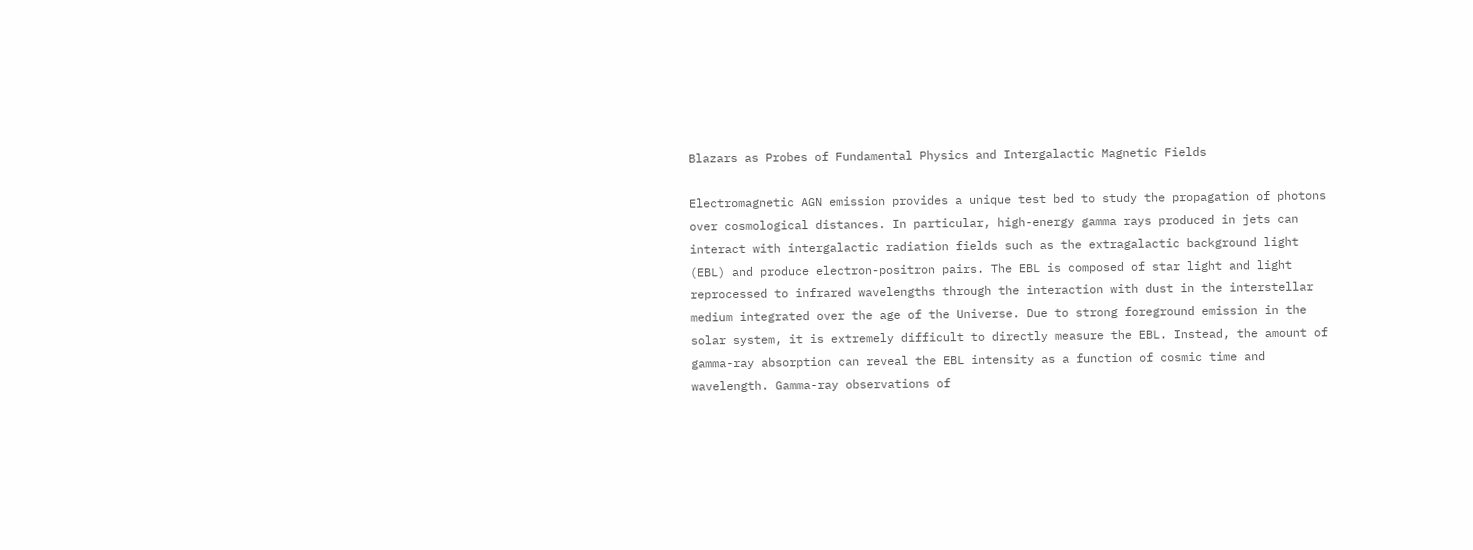Blazars as Probes of Fundamental Physics and Intergalactic Magnetic Fields

Electromagnetic AGN emission provides a unique test bed to study the propagation of photons over cosmological distances. In particular, high-energy gamma rays produced in jets can interact with intergalactic radiation fields such as the extragalactic background light (EBL) and produce electron-positron pairs. The EBL is composed of star light and light reprocessed to infrared wavelengths through the interaction with dust in the interstellar medium integrated over the age of the Universe. Due to strong foreground emission in the solar system, it is extremely difficult to directly measure the EBL. Instead, the amount of gamma-ray absorption can reveal the EBL intensity as a function of cosmic time and wavelength. Gamma-ray observations of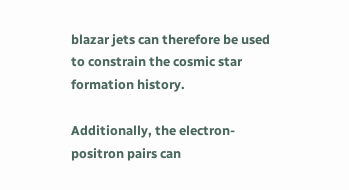blazar jets can therefore be used to constrain the cosmic star formation history.

Additionally, the electron-positron pairs can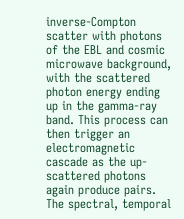inverse-Compton scatter with photons of the EBL and cosmic microwave background, with the scattered photon energy ending up in the gamma-ray band. This process can then trigger an electromagnetic cascade as the up-scattered photons again produce pairs. The spectral, temporal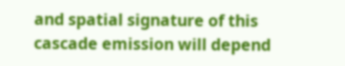and spatial signature of this cascade emission will depend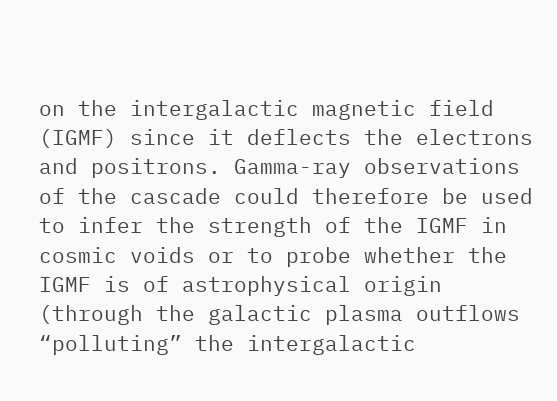on the intergalactic magnetic field (IGMF) since it deflects the electrons and positrons. Gamma-ray observations of the cascade could therefore be used to infer the strength of the IGMF in cosmic voids or to probe whether the IGMF is of astrophysical origin (through the galactic plasma outflows “polluting” the intergalactic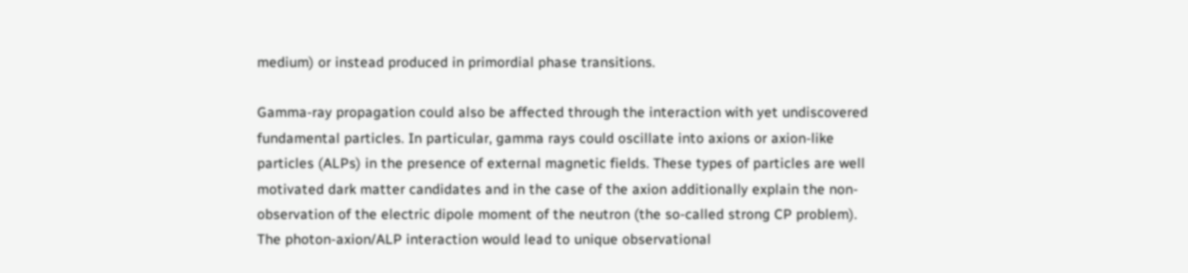medium) or instead produced in primordial phase transitions.

Gamma-ray propagation could also be affected through the interaction with yet undiscovered fundamental particles. In particular, gamma rays could oscillate into axions or axion-like particles (ALPs) in the presence of external magnetic fields. These types of particles are well motivated dark matter candidates and in the case of the axion additionally explain the non-observation of the electric dipole moment of the neutron (the so-called strong CP problem). The photon-axion/ALP interaction would lead to unique observational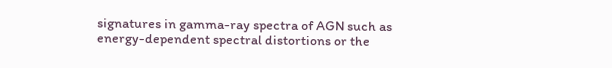signatures in gamma-ray spectra of AGN such as energy-dependent spectral distortions or the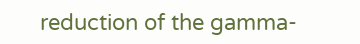reduction of the gamma-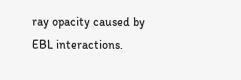ray opacity caused by EBL interactions.